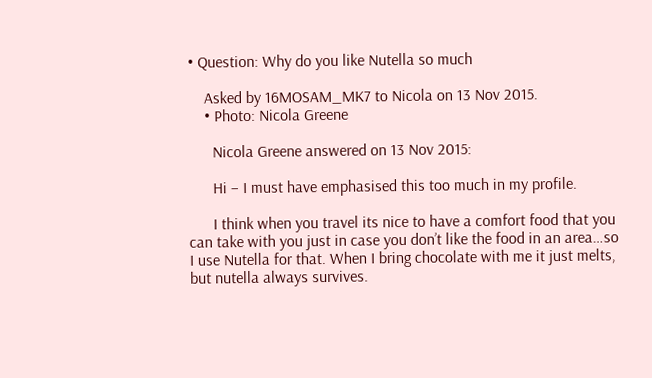• Question: Why do you like Nutella so much

    Asked by 16MOSAM_MK7 to Nicola on 13 Nov 2015.
    • Photo: Nicola Greene

      Nicola Greene answered on 13 Nov 2015:

      Hi – I must have emphasised this too much in my profile.

      I think when you travel its nice to have a comfort food that you can take with you just in case you don’t like the food in an area…so I use Nutella for that. When I bring chocolate with me it just melts, but nutella always survives.